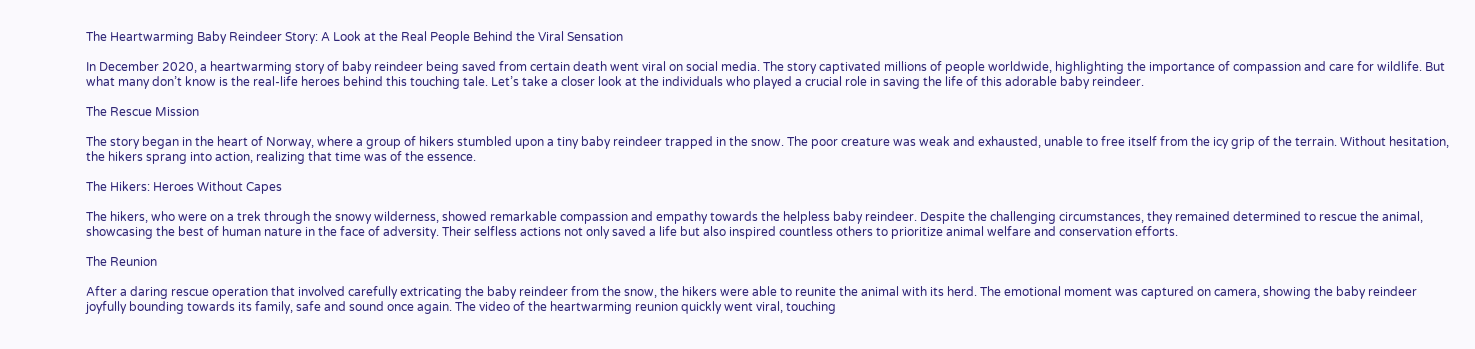The Heartwarming Baby Reindeer Story: A Look at the Real People Behind the Viral Sensation

In December 2020, a heartwarming story of baby reindeer being saved from certain death went viral on social media. The story captivated millions of people worldwide, highlighting the importance of compassion and care for wildlife. But what many don’t know is the real-life heroes behind this touching tale. Let’s take a closer look at the individuals who played a crucial role in saving the life of this adorable baby reindeer.

The Rescue Mission

The story began in the heart of Norway, where a group of hikers stumbled upon a tiny baby reindeer trapped in the snow. The poor creature was weak and exhausted, unable to free itself from the icy grip of the terrain. Without hesitation, the hikers sprang into action, realizing that time was of the essence.

The Hikers: Heroes Without Capes

The hikers, who were on a trek through the snowy wilderness, showed remarkable compassion and empathy towards the helpless baby reindeer. Despite the challenging circumstances, they remained determined to rescue the animal, showcasing the best of human nature in the face of adversity. Their selfless actions not only saved a life but also inspired countless others to prioritize animal welfare and conservation efforts.

The Reunion

After a daring rescue operation that involved carefully extricating the baby reindeer from the snow, the hikers were able to reunite the animal with its herd. The emotional moment was captured on camera, showing the baby reindeer joyfully bounding towards its family, safe and sound once again. The video of the heartwarming reunion quickly went viral, touching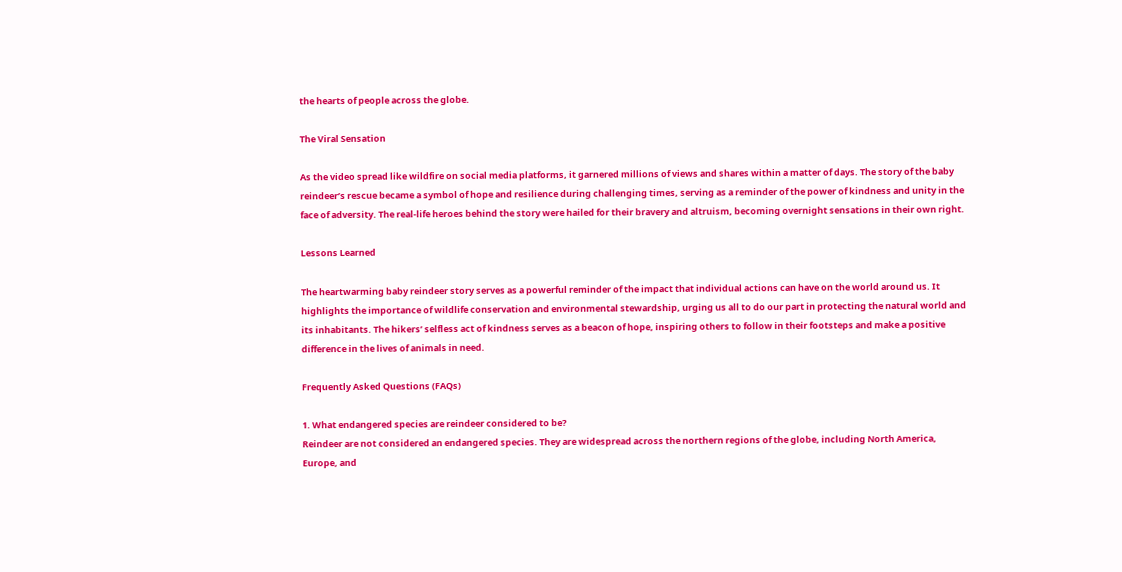the hearts of people across the globe.

The Viral Sensation

As the video spread like wildfire on social media platforms, it garnered millions of views and shares within a matter of days. The story of the baby reindeer’s rescue became a symbol of hope and resilience during challenging times, serving as a reminder of the power of kindness and unity in the face of adversity. The real-life heroes behind the story were hailed for their bravery and altruism, becoming overnight sensations in their own right.

Lessons Learned

The heartwarming baby reindeer story serves as a powerful reminder of the impact that individual actions can have on the world around us. It highlights the importance of wildlife conservation and environmental stewardship, urging us all to do our part in protecting the natural world and its inhabitants. The hikers’ selfless act of kindness serves as a beacon of hope, inspiring others to follow in their footsteps and make a positive difference in the lives of animals in need.

Frequently Asked Questions (FAQs)

1. What endangered species are reindeer considered to be?
Reindeer are not considered an endangered species. They are widespread across the northern regions of the globe, including North America, Europe, and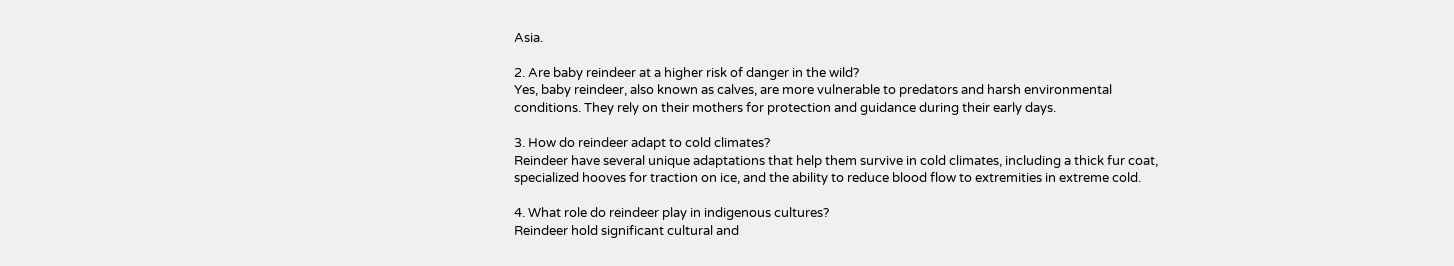Asia.

2. Are baby reindeer at a higher risk of danger in the wild?
Yes, baby reindeer, also known as calves, are more vulnerable to predators and harsh environmental conditions. They rely on their mothers for protection and guidance during their early days.

3. How do reindeer adapt to cold climates?
Reindeer have several unique adaptations that help them survive in cold climates, including a thick fur coat, specialized hooves for traction on ice, and the ability to reduce blood flow to extremities in extreme cold.

4. What role do reindeer play in indigenous cultures?
Reindeer hold significant cultural and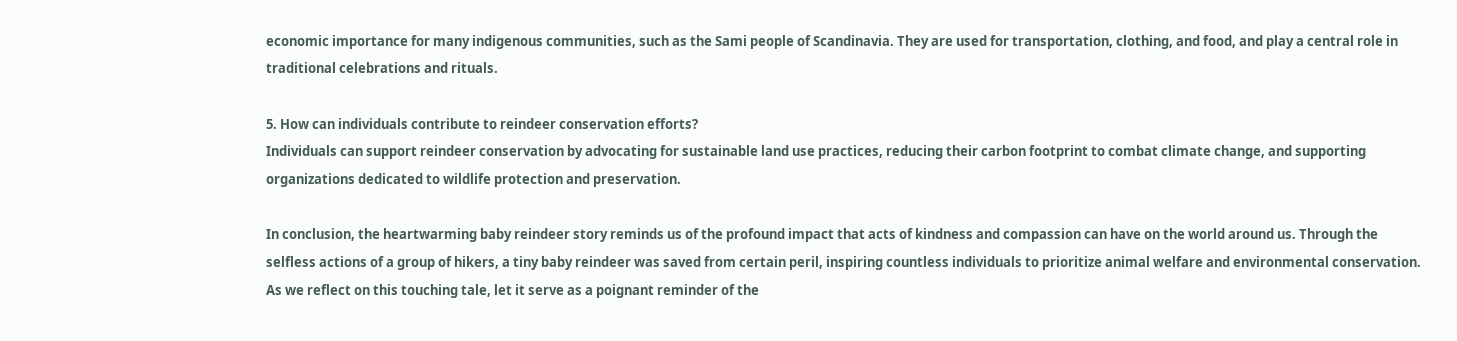economic importance for many indigenous communities, such as the Sami people of Scandinavia. They are used for transportation, clothing, and food, and play a central role in traditional celebrations and rituals.

5. How can individuals contribute to reindeer conservation efforts?
Individuals can support reindeer conservation by advocating for sustainable land use practices, reducing their carbon footprint to combat climate change, and supporting organizations dedicated to wildlife protection and preservation.

In conclusion, the heartwarming baby reindeer story reminds us of the profound impact that acts of kindness and compassion can have on the world around us. Through the selfless actions of a group of hikers, a tiny baby reindeer was saved from certain peril, inspiring countless individuals to prioritize animal welfare and environmental conservation. As we reflect on this touching tale, let it serve as a poignant reminder of the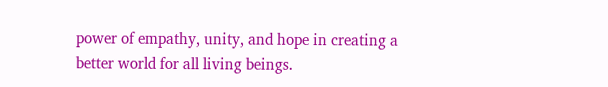power of empathy, unity, and hope in creating a better world for all living beings.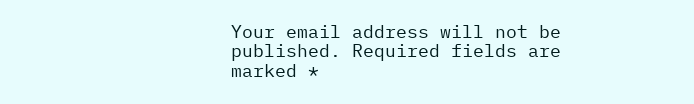Your email address will not be published. Required fields are marked *